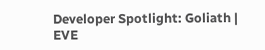Developer Spotlight: Goliath | EVE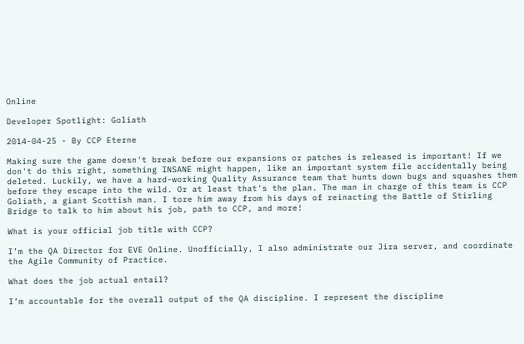Online

Developer Spotlight: Goliath

2014-04-25 - By CCP Eterne

Making sure the game doesn't break before our expansions or patches is released is important! If we don't do this right, something INSANE might happen, like an important system file accidentally being deleted. Luckily, we have a hard-working Quality Assurance team that hunts down bugs and squashes them before they escape into the wild. Or at least that's the plan. The man in charge of this team is CCP Goliath, a giant Scottish man. I tore him away from his days of reinacting the Battle of Stirling Bridge to talk to him about his job, path to CCP, and more!

What is your official job title with CCP?

I’m the QA Director for EVE Online. Unofficially, I also administrate our Jira server, and coordinate the Agile Community of Practice.

What does the job actual entail?

I’m accountable for the overall output of the QA discipline. I represent the discipline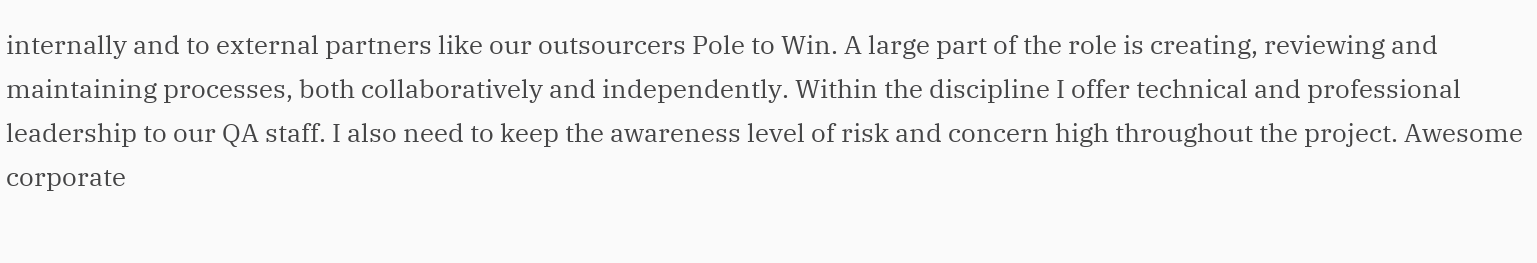internally and to external partners like our outsourcers Pole to Win. A large part of the role is creating, reviewing and maintaining processes, both collaboratively and independently. Within the discipline I offer technical and professional leadership to our QA staff. I also need to keep the awareness level of risk and concern high throughout the project. Awesome corporate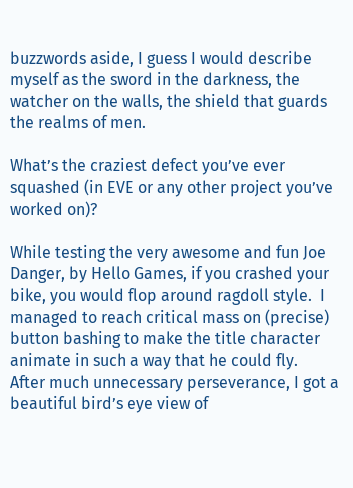buzzwords aside, I guess I would describe myself as the sword in the darkness, the watcher on the walls, the shield that guards the realms of men.

What’s the craziest defect you’ve ever squashed (in EVE or any other project you’ve worked on)?

While testing the very awesome and fun Joe Danger, by Hello Games, if you crashed your bike, you would flop around ragdoll style.  I managed to reach critical mass on (precise) button bashing to make the title character animate in such a way that he could fly.  After much unnecessary perseverance, I got a beautiful bird’s eye view of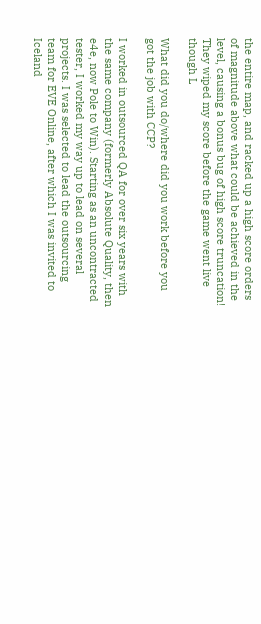the entire map, and racked up a high score orders of magnitude above what could be achieved in the level, causing a bonus bug of high score truncation!  They wiped my score before the game went live though L

What did you do/where did you work before you got the job with CCP?

I worked in outsourced QA for over six years with the same company (formerly Absolute Quality, then e4e, now Pole to Win). Starting as an uncontracted tester, I worked my way up to lead on several projects. I was selected to lead the outsourcing team for EVE Online, after which I was invited to Iceland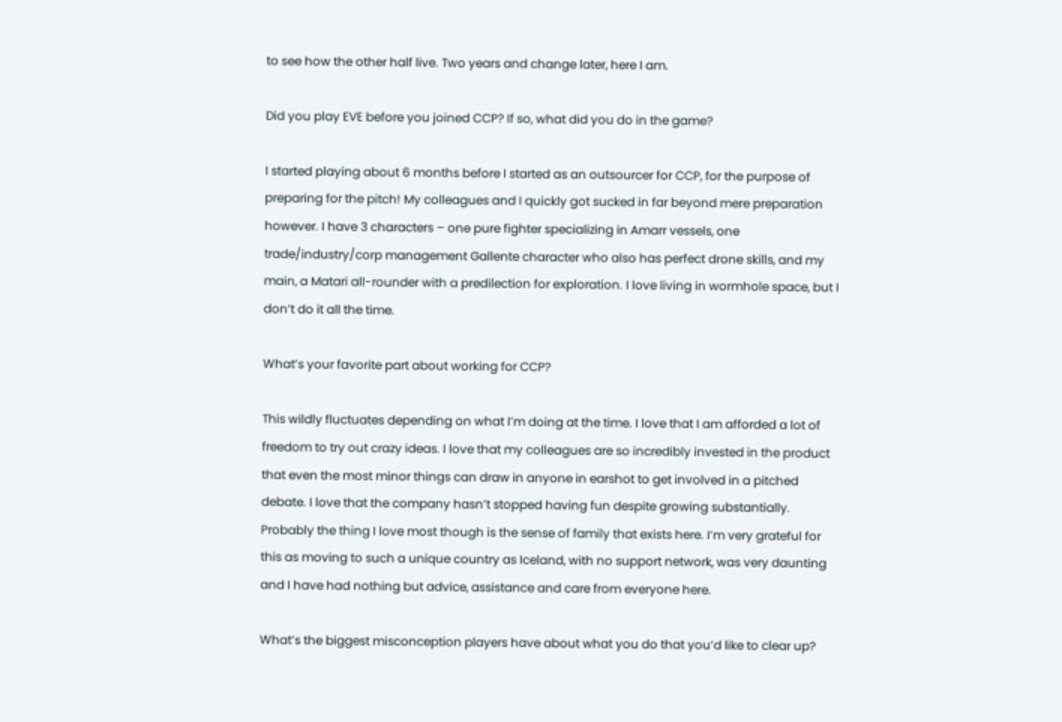to see how the other half live. Two years and change later, here I am.

Did you play EVE before you joined CCP? If so, what did you do in the game?

I started playing about 6 months before I started as an outsourcer for CCP, for the purpose of preparing for the pitch! My colleagues and I quickly got sucked in far beyond mere preparation however. I have 3 characters – one pure fighter specializing in Amarr vessels, one trade/industry/corp management Gallente character who also has perfect drone skills, and my main, a Matari all-rounder with a predilection for exploration. I love living in wormhole space, but I don’t do it all the time.

What’s your favorite part about working for CCP?

This wildly fluctuates depending on what I’m doing at the time. I love that I am afforded a lot of freedom to try out crazy ideas. I love that my colleagues are so incredibly invested in the product that even the most minor things can draw in anyone in earshot to get involved in a pitched debate. I love that the company hasn’t stopped having fun despite growing substantially. Probably the thing I love most though is the sense of family that exists here. I’m very grateful for this as moving to such a unique country as Iceland, with no support network, was very daunting and I have had nothing but advice, assistance and care from everyone here.

What’s the biggest misconception players have about what you do that you’d like to clear up?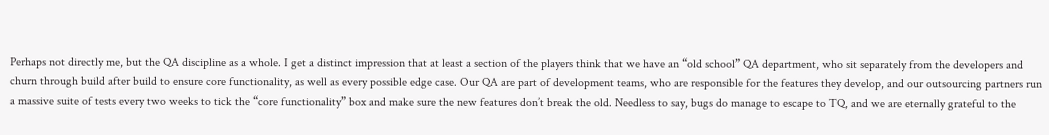Perhaps not directly me, but the QA discipline as a whole. I get a distinct impression that at least a section of the players think that we have an “old school” QA department, who sit separately from the developers and churn through build after build to ensure core functionality, as well as every possible edge case. Our QA are part of development teams, who are responsible for the features they develop, and our outsourcing partners run a massive suite of tests every two weeks to tick the “core functionality” box and make sure the new features don’t break the old. Needless to say, bugs do manage to escape to TQ, and we are eternally grateful to the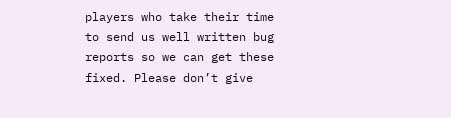players who take their time to send us well written bug reports so we can get these fixed. Please don’t give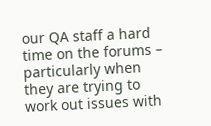our QA staff a hard time on the forums – particularly when they are trying to work out issues with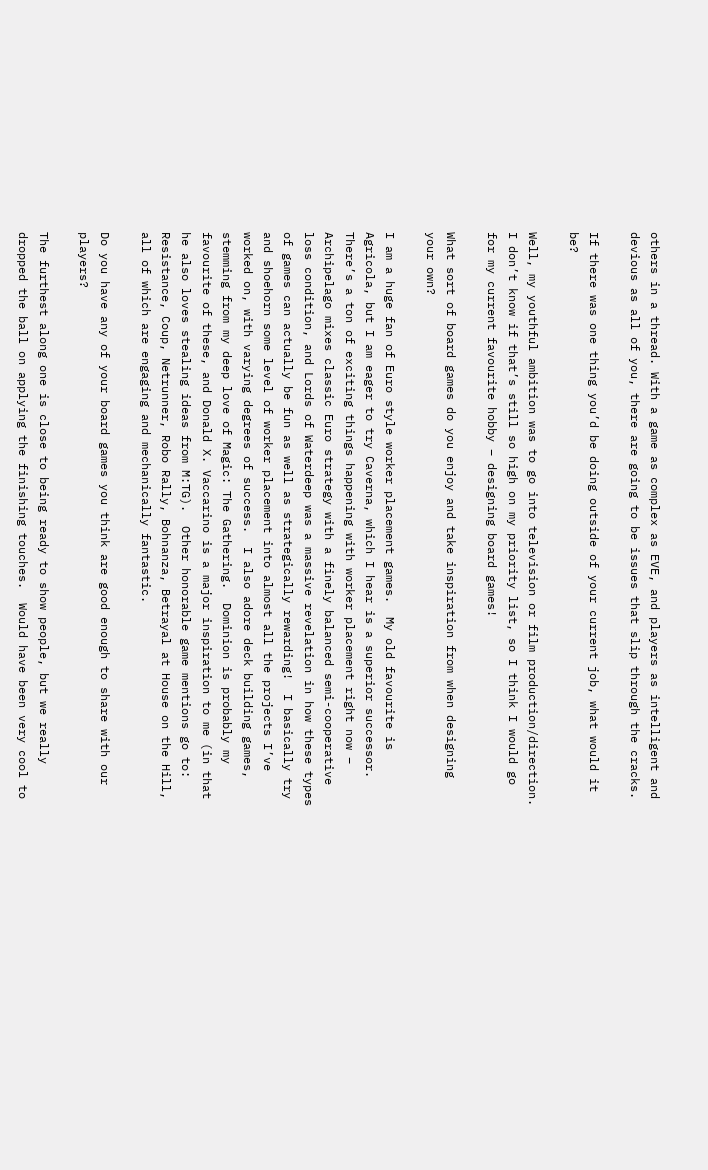others in a thread. With a game as complex as EVE, and players as intelligent and devious as all of you, there are going to be issues that slip through the cracks.

If there was one thing you’d be doing outside of your current job, what would it be?

Well, my youthful ambition was to go into television or film production/direction. I don’t know if that’s still so high on my priority list, so I think I would go for my current favourite hobby – designing board games!

What sort of board games do you enjoy and take inspiration from when designing your own?

I am a huge fan of Euro style worker placement games.  My old favourite is Agricola, but I am eager to try Caverna, which I hear is a superior successor.  There’s a ton of exciting things happening with worker placement right now – Archipelago mixes classic Euro strategy with a finely balanced semi-cooperative loss condition, and Lords of Waterdeep was a massive revelation in how these types of games can actually be fun as well as strategically rewarding!  I basically try and shoehorn some level of worker placement into almost all the projects I’ve worked on, with varying degrees of success.  I also adore deck building games, stemming from my deep love of Magic: The Gathering.  Dominion is probably my favourite of these, and Donald X. Vaccarino is a major inspiration to me (in that he also loves stealing ideas from M:TG).  Other honorable game mentions go to: Resistance, Coup, Netrunner, Robo Rally, Bohnanza, Betrayal at House on the Hill, all of which are engaging and mechanically fantastic.

Do you have any of your board games you think are good enough to share with our players?

The furthest along one is close to being ready to show people, but we really dropped the ball on applying the finishing touches.  Would have been very cool to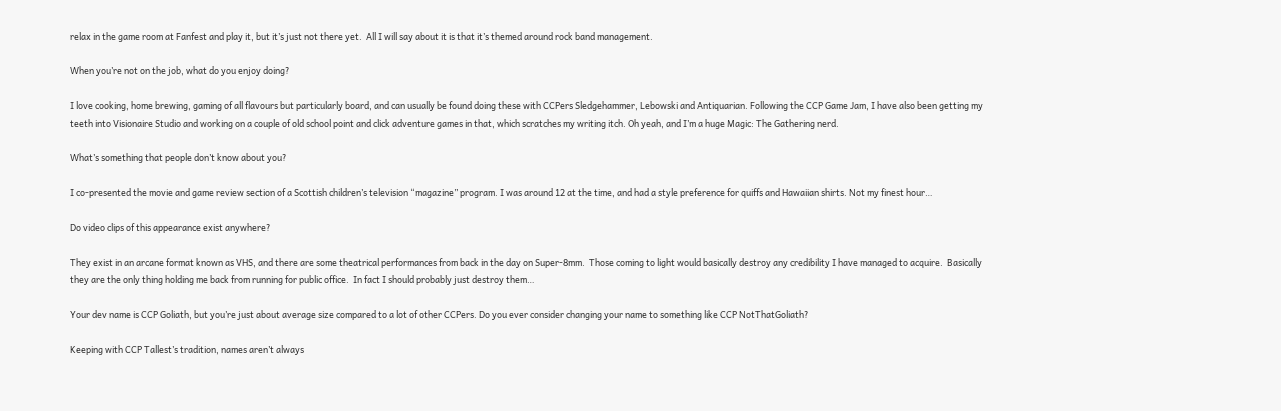relax in the game room at Fanfest and play it, but it’s just not there yet.  All I will say about it is that it’s themed around rock band management.

When you’re not on the job, what do you enjoy doing?

I love cooking, home brewing, gaming of all flavours but particularly board, and can usually be found doing these with CCPers Sledgehammer, Lebowski and Antiquarian. Following the CCP Game Jam, I have also been getting my teeth into Visionaire Studio and working on a couple of old school point and click adventure games in that, which scratches my writing itch. Oh yeah, and I’m a huge Magic: The Gathering nerd.

What’s something that people don’t know about you?

I co-presented the movie and game review section of a Scottish children’s television “magazine” program. I was around 12 at the time, and had a style preference for quiffs and Hawaiian shirts. Not my finest hour…

Do video clips of this appearance exist anywhere?

They exist in an arcane format known as VHS, and there are some theatrical performances from back in the day on Super-8mm.  Those coming to light would basically destroy any credibility I have managed to acquire.  Basically they are the only thing holding me back from running for public office.  In fact I should probably just destroy them…

Your dev name is CCP Goliath, but you’re just about average size compared to a lot of other CCPers. Do you ever consider changing your name to something like CCP NotThatGoliath?

Keeping with CCP Tallest’s tradition, names aren’t always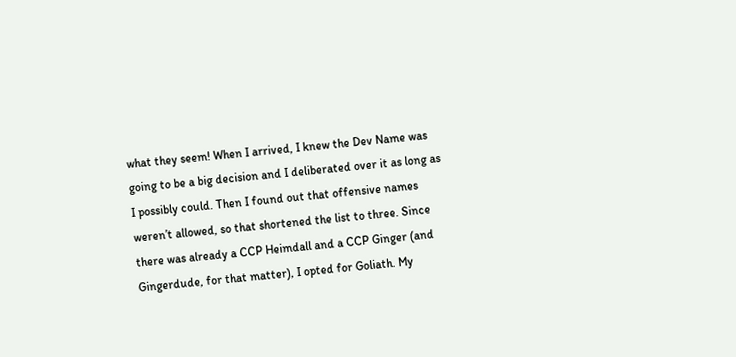what they seem! When I arrived, I knew the Dev Name was going to be a big decision and I deliberated over it as long as I possibly could. Then I found out that offensive names weren’t allowed, so that shortened the list to three. Since there was already a CCP Heimdall and a CCP Ginger (and Gingerdude, for that matter), I opted for Goliath. My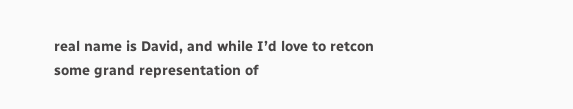real name is David, and while I’d love to retcon some grand representation of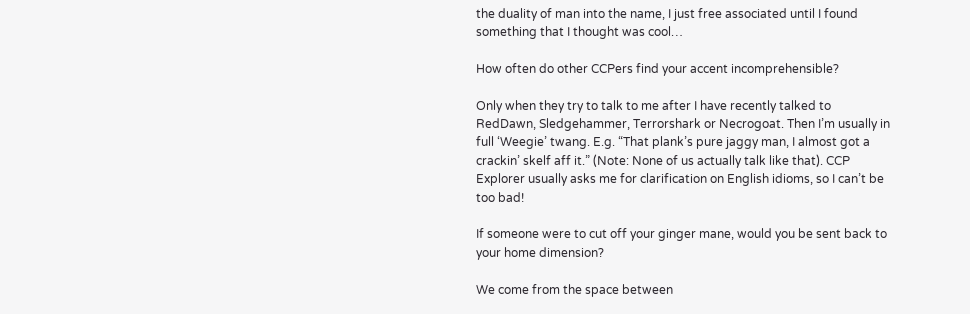the duality of man into the name, I just free associated until I found something that I thought was cool…

How often do other CCPers find your accent incomprehensible?

Only when they try to talk to me after I have recently talked to RedDawn, Sledgehammer, Terrorshark or Necrogoat. Then I’m usually in full ‘Weegie’ twang. E.g. “That plank’s pure jaggy man, I almost got a crackin’ skelf aff it.” (Note: None of us actually talk like that). CCP Explorer usually asks me for clarification on English idioms, so I can’t be too bad!

If someone were to cut off your ginger mane, would you be sent back to your home dimension?

We come from the space between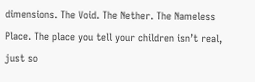dimensions. The Void. The Nether. The Nameless Place. The place you tell your children isn’t real, just so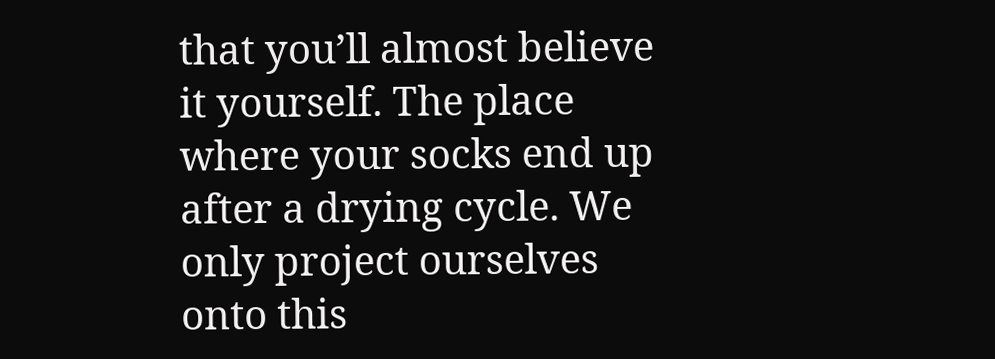that you’ll almost believe it yourself. The place where your socks end up after a drying cycle. We only project ourselves onto this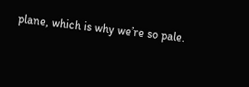plane, which is why we’re so pale.